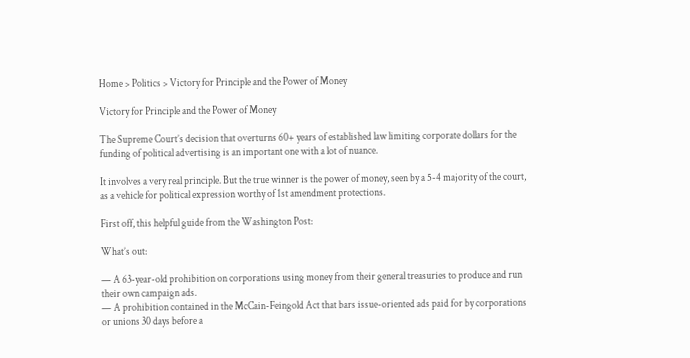Home > Politics > Victory for Principle and the Power of Money

Victory for Principle and the Power of Money

The Supreme Court’s decision that overturns 60+ years of established law limiting corporate dollars for the funding of political advertising is an important one with a lot of nuance.

It involves a very real principle. But the true winner is the power of money, seen by a 5-4 majority of the court, as a vehicle for political expression worthy of 1st amendment protections.

First off, this helpful guide from the Washington Post:

What’s out:

— A 63-year-old prohibition on corporations using money from their general treasuries to produce and run their own campaign ads.
— A prohibition contained in the McCain-Feingold Act that bars issue-oriented ads paid for by corporations or unions 30 days before a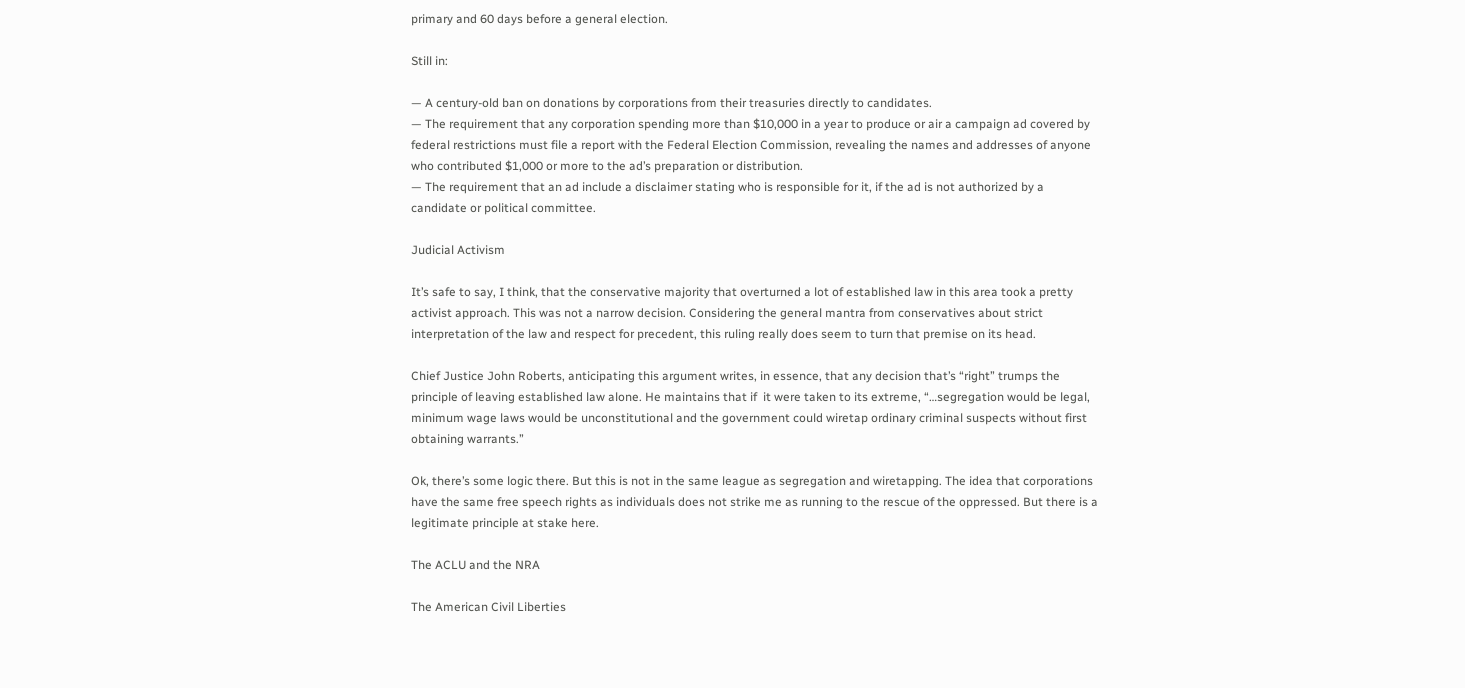primary and 60 days before a general election.

Still in:

— A century-old ban on donations by corporations from their treasuries directly to candidates.
— The requirement that any corporation spending more than $10,000 in a year to produce or air a campaign ad covered by federal restrictions must file a report with the Federal Election Commission, revealing the names and addresses of anyone who contributed $1,000 or more to the ad’s preparation or distribution.
— The requirement that an ad include a disclaimer stating who is responsible for it, if the ad is not authorized by a candidate or political committee.

Judicial Activism

It’s safe to say, I think, that the conservative majority that overturned a lot of established law in this area took a pretty activist approach. This was not a narrow decision. Considering the general mantra from conservatives about strict interpretation of the law and respect for precedent, this ruling really does seem to turn that premise on its head.

Chief Justice John Roberts, anticipating this argument writes, in essence, that any decision that’s “right” trumps the principle of leaving established law alone. He maintains that if  it were taken to its extreme, “…segregation would be legal, minimum wage laws would be unconstitutional and the government could wiretap ordinary criminal suspects without first obtaining warrants.”

Ok, there’s some logic there. But this is not in the same league as segregation and wiretapping. The idea that corporations have the same free speech rights as individuals does not strike me as running to the rescue of the oppressed. But there is a legitimate principle at stake here.

The ACLU and the NRA

The American Civil Liberties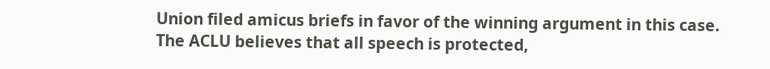Union filed amicus briefs in favor of the winning argument in this case. The ACLU believes that all speech is protected,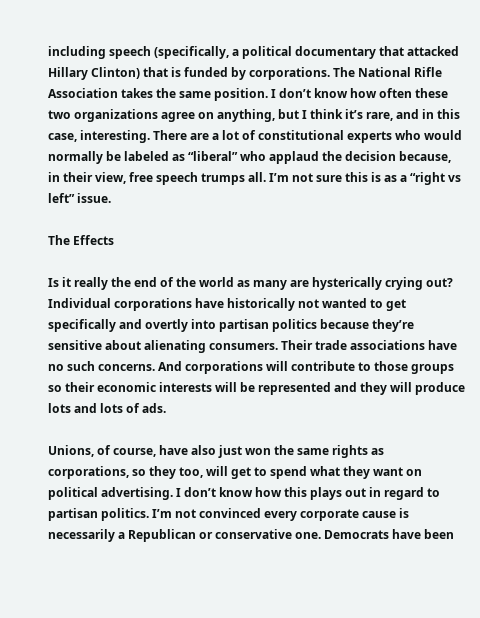including speech (specifically, a political documentary that attacked Hillary Clinton) that is funded by corporations. The National Rifle Association takes the same position. I don’t know how often these two organizations agree on anything, but I think it’s rare, and in this case, interesting. There are a lot of constitutional experts who would normally be labeled as “liberal” who applaud the decision because, in their view, free speech trumps all. I’m not sure this is as a “right vs left” issue.

The Effects

Is it really the end of the world as many are hysterically crying out? Individual corporations have historically not wanted to get specifically and overtly into partisan politics because they’re sensitive about alienating consumers. Their trade associations have no such concerns. And corporations will contribute to those groups so their economic interests will be represented and they will produce lots and lots of ads.

Unions, of course, have also just won the same rights as corporations, so they too, will get to spend what they want on political advertising. I don’t know how this plays out in regard to partisan politics. I’m not convinced every corporate cause is necessarily a Republican or conservative one. Democrats have been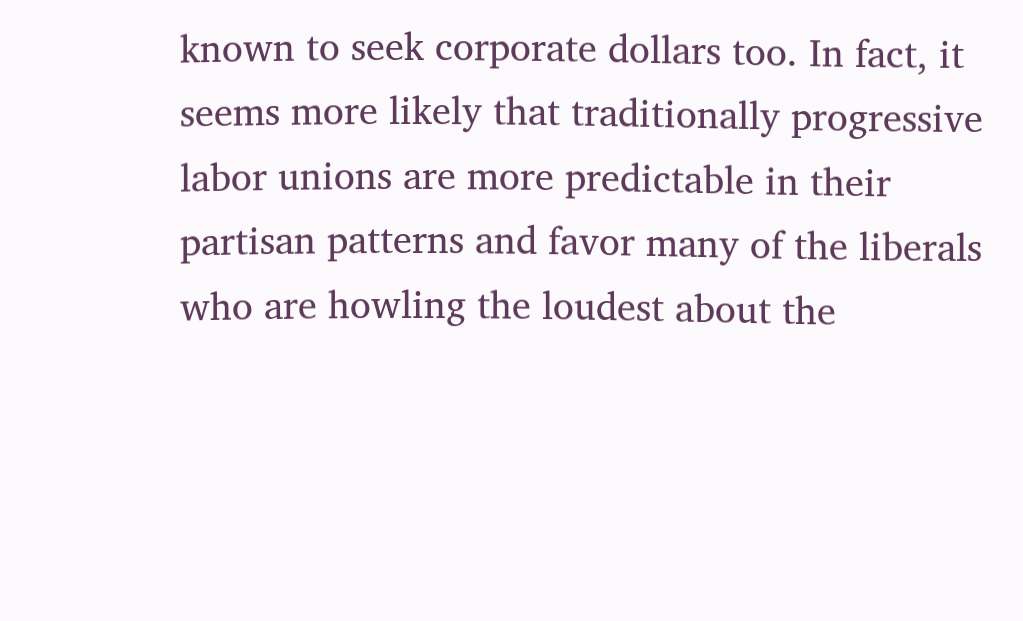known to seek corporate dollars too. In fact, it seems more likely that traditionally progressive labor unions are more predictable in their partisan patterns and favor many of the liberals who are howling the loudest about the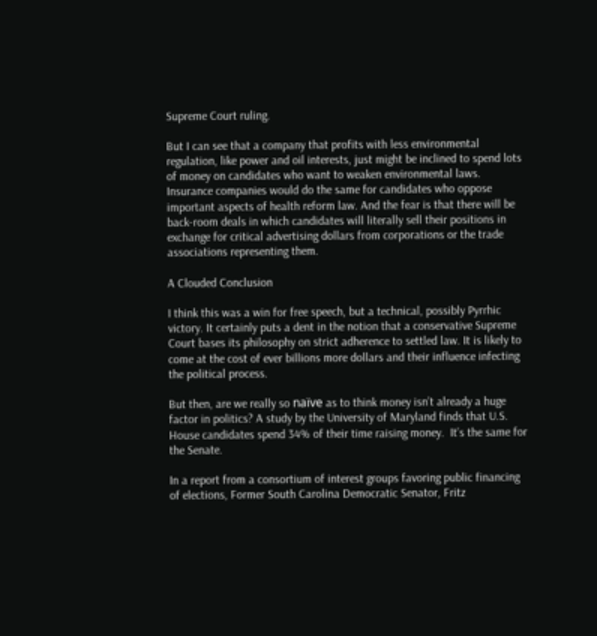Supreme Court ruling.

But I can see that a company that profits with less environmental regulation, like power and oil interests, just might be inclined to spend lots of money on candidates who want to weaken environmental laws. Insurance companies would do the same for candidates who oppose important aspects of health reform law. And the fear is that there will be back-room deals in which candidates will literally sell their positions in exchange for critical advertising dollars from corporations or the trade associations representing them.

A Clouded Conclusion

I think this was a win for free speech, but a technical, possibly Pyrrhic victory. It certainly puts a dent in the notion that a conservative Supreme Court bases its philosophy on strict adherence to settled law. It is likely to come at the cost of ever billions more dollars and their influence infecting the political process.

But then, are we really so naïve as to think money isn’t already a huge factor in politics? A study by the University of Maryland finds that U.S. House candidates spend 34% of their time raising money.  It’s the same for the Senate.

In a report from a consortium of interest groups favoring public financing of elections, Former South Carolina Democratic Senator, Fritz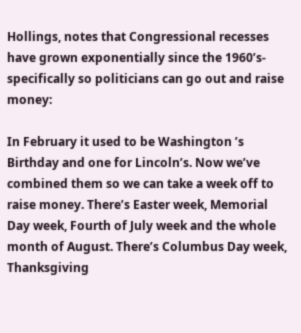Hollings, notes that Congressional recesses have grown exponentially since the 1960’s- specifically so politicians can go out and raise money:

In February it used to be Washington ’s Birthday and one for Lincoln’s. Now we’ve combined them so we can take a week off to raise money. There’s Easter week, Memorial Day week, Fourth of July week and the whole month of August. There’s Columbus Day week, Thanksgiving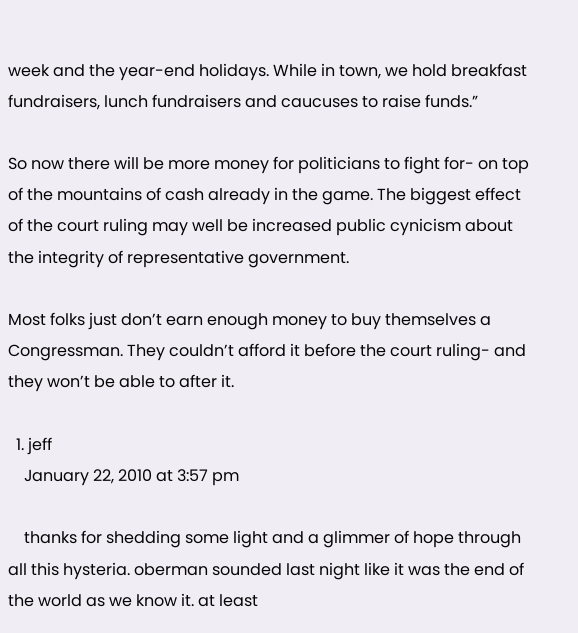week and the year-end holidays. While in town, we hold breakfast fundraisers, lunch fundraisers and caucuses to raise funds.”

So now there will be more money for politicians to fight for- on top of the mountains of cash already in the game. The biggest effect of the court ruling may well be increased public cynicism about the integrity of representative government.

Most folks just don’t earn enough money to buy themselves a Congressman. They couldn’t afford it before the court ruling- and they won’t be able to after it.

  1. jeff
    January 22, 2010 at 3:57 pm

    thanks for shedding some light and a glimmer of hope through all this hysteria. oberman sounded last night like it was the end of the world as we know it. at least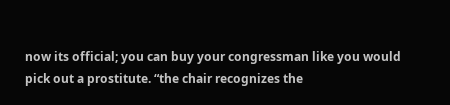now its official; you can buy your congressman like you would pick out a prostitute. “the chair recognizes the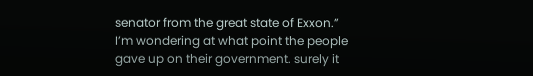senator from the great state of Exxon.” I’m wondering at what point the people gave up on their government. surely it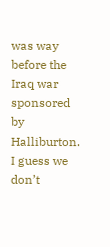was way before the Iraq war sponsored by Halliburton. I guess we don’t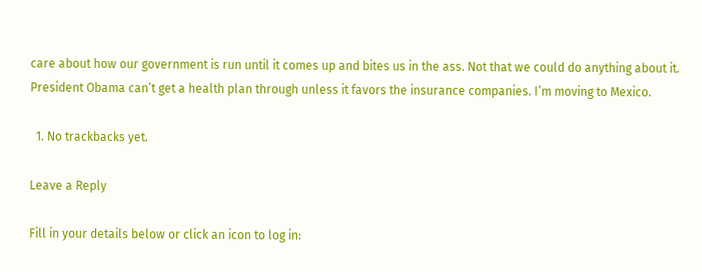care about how our government is run until it comes up and bites us in the ass. Not that we could do anything about it. President Obama can’t get a health plan through unless it favors the insurance companies. I’m moving to Mexico.

  1. No trackbacks yet.

Leave a Reply

Fill in your details below or click an icon to log in: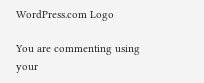WordPress.com Logo

You are commenting using your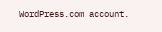WordPress.com account.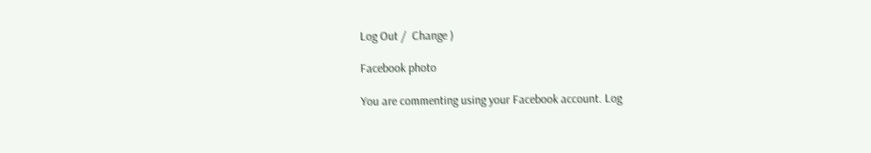Log Out /  Change )

Facebook photo

You are commenting using your Facebook account. Log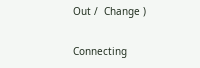Out /  Change )

Connecting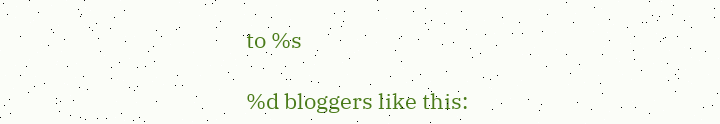to %s

%d bloggers like this: